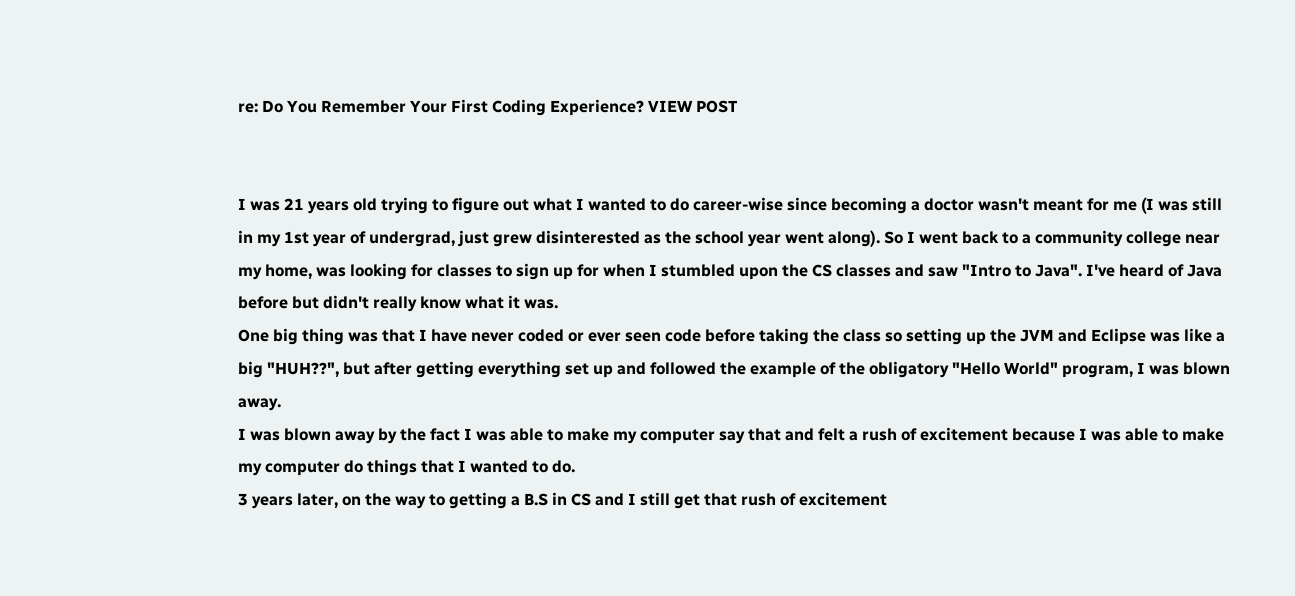re: Do You Remember Your First Coding Experience? VIEW POST


I was 21 years old trying to figure out what I wanted to do career-wise since becoming a doctor wasn't meant for me (I was still in my 1st year of undergrad, just grew disinterested as the school year went along). So I went back to a community college near my home, was looking for classes to sign up for when I stumbled upon the CS classes and saw "Intro to Java". I've heard of Java before but didn't really know what it was.
One big thing was that I have never coded or ever seen code before taking the class so setting up the JVM and Eclipse was like a big "HUH??", but after getting everything set up and followed the example of the obligatory "Hello World" program, I was blown away.
I was blown away by the fact I was able to make my computer say that and felt a rush of excitement because I was able to make my computer do things that I wanted to do.
3 years later, on the way to getting a B.S in CS and I still get that rush of excitement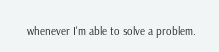whenever I'm able to solve a problem.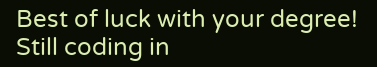Best of luck with your degree! Still coding in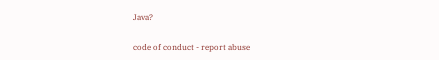Java?

code of conduct - report abuse